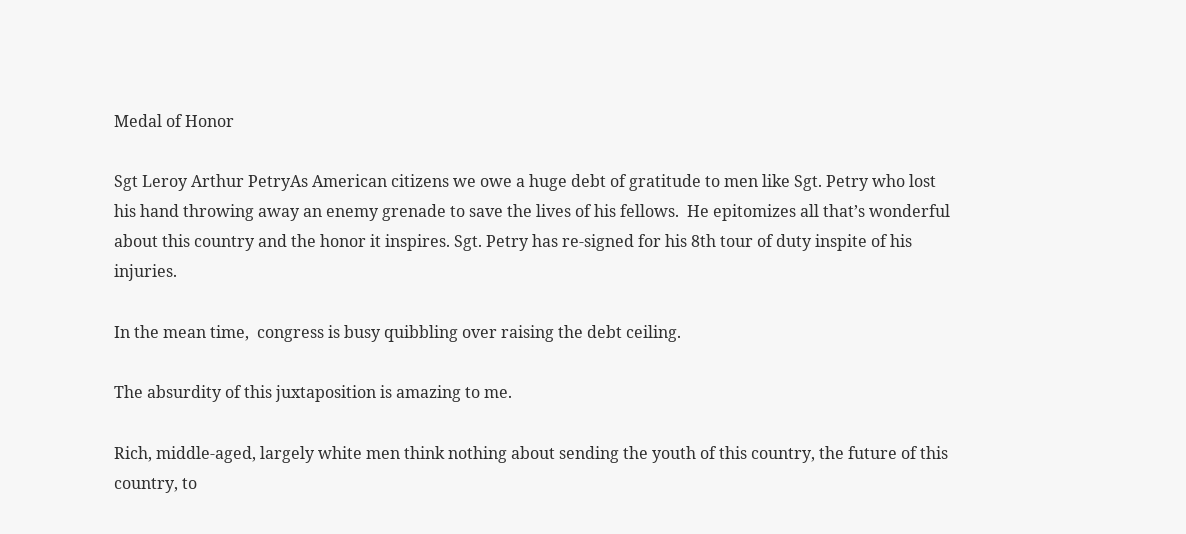Medal of Honor

Sgt Leroy Arthur PetryAs American citizens we owe a huge debt of gratitude to men like Sgt. Petry who lost his hand throwing away an enemy grenade to save the lives of his fellows.  He epitomizes all that’s wonderful about this country and the honor it inspires. Sgt. Petry has re-signed for his 8th tour of duty inspite of his injuries.

In the mean time,  congress is busy quibbling over raising the debt ceiling.

The absurdity of this juxtaposition is amazing to me.

Rich, middle-aged, largely white men think nothing about sending the youth of this country, the future of this country, to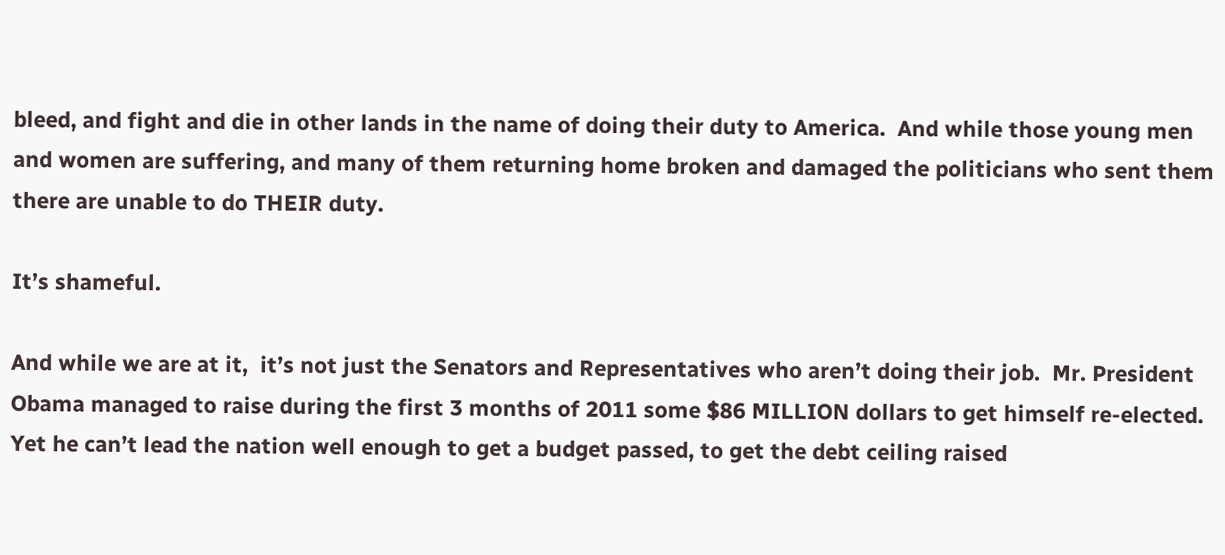bleed, and fight and die in other lands in the name of doing their duty to America.  And while those young men and women are suffering, and many of them returning home broken and damaged the politicians who sent them there are unable to do THEIR duty.

It’s shameful.

And while we are at it,  it’s not just the Senators and Representatives who aren’t doing their job.  Mr. President Obama managed to raise during the first 3 months of 2011 some $86 MILLION dollars to get himself re-elected.  Yet he can’t lead the nation well enough to get a budget passed, to get the debt ceiling raised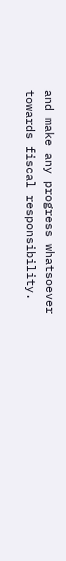and make any progress whatsoever towards fiscal responsibility.